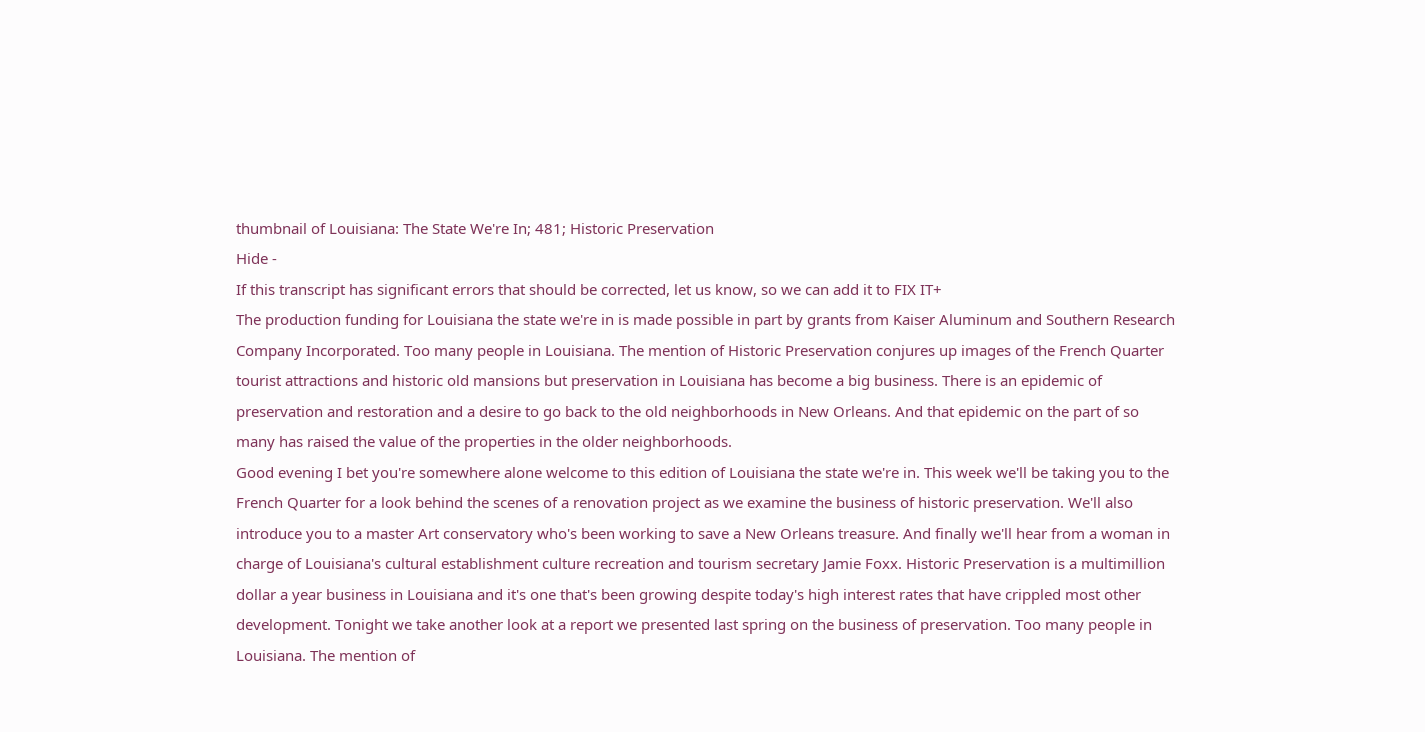thumbnail of Louisiana: The State We're In; 481; Historic Preservation
Hide -
If this transcript has significant errors that should be corrected, let us know, so we can add it to FIX IT+
The production funding for Louisiana the state we're in is made possible in part by grants from Kaiser Aluminum and Southern Research Company Incorporated. Too many people in Louisiana. The mention of Historic Preservation conjures up images of the French Quarter tourist attractions and historic old mansions but preservation in Louisiana has become a big business. There is an epidemic of preservation and restoration and a desire to go back to the old neighborhoods in New Orleans. And that epidemic on the part of so many has raised the value of the properties in the older neighborhoods.
Good evening I bet you're somewhere alone welcome to this edition of Louisiana the state we're in. This week we'll be taking you to the French Quarter for a look behind the scenes of a renovation project as we examine the business of historic preservation. We'll also introduce you to a master Art conservatory who's been working to save a New Orleans treasure. And finally we'll hear from a woman in charge of Louisiana's cultural establishment culture recreation and tourism secretary Jamie Foxx. Historic Preservation is a multimillion dollar a year business in Louisiana and it's one that's been growing despite today's high interest rates that have crippled most other development. Tonight we take another look at a report we presented last spring on the business of preservation. Too many people in Louisiana. The mention of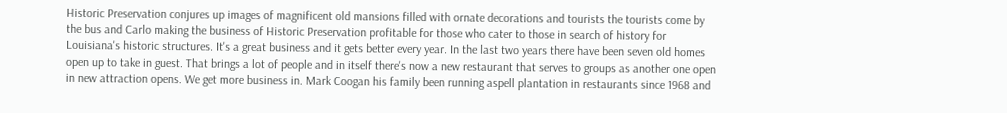Historic Preservation conjures up images of magnificent old mansions filled with ornate decorations and tourists the tourists come by the bus and Carlo making the business of Historic Preservation profitable for those who cater to those in search of history for
Louisiana's historic structures. It's a great business and it gets better every year. In the last two years there have been seven old homes open up to take in guest. That brings a lot of people and in itself there's now a new restaurant that serves to groups as another one open in new attraction opens. We get more business in. Mark Coogan his family been running aspell plantation in restaurants since 1968 and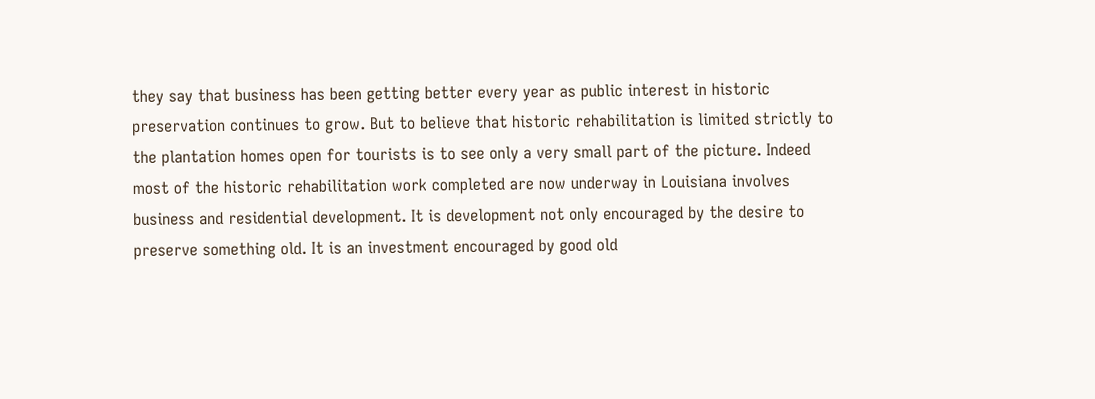they say that business has been getting better every year as public interest in historic preservation continues to grow. But to believe that historic rehabilitation is limited strictly to the plantation homes open for tourists is to see only a very small part of the picture. Indeed most of the historic rehabilitation work completed are now underway in Louisiana involves business and residential development. It is development not only encouraged by the desire to preserve something old. It is an investment encouraged by good old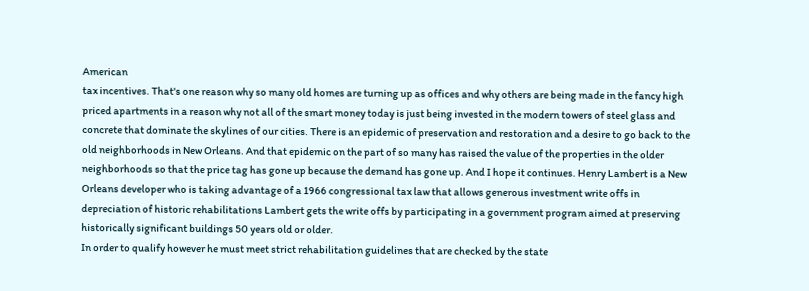American
tax incentives. That's one reason why so many old homes are turning up as offices and why others are being made in the fancy high priced apartments in a reason why not all of the smart money today is just being invested in the modern towers of steel glass and concrete that dominate the skylines of our cities. There is an epidemic of preservation and restoration and a desire to go back to the old neighborhoods in New Orleans. And that epidemic on the part of so many has raised the value of the properties in the older neighborhoods so that the price tag has gone up because the demand has gone up. And I hope it continues. Henry Lambert is a New Orleans developer who is taking advantage of a 1966 congressional tax law that allows generous investment write offs in depreciation of historic rehabilitations Lambert gets the write offs by participating in a government program aimed at preserving historically significant buildings 50 years old or older.
In order to qualify however he must meet strict rehabilitation guidelines that are checked by the state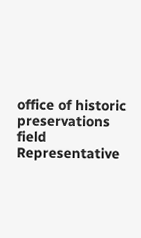office of historic preservations field Representative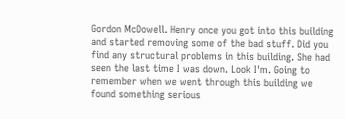Gordon McDowell. Henry once you got into this building and started removing some of the bad stuff. Did you find any structural problems in this building. She had seen the last time I was down. Look I'm. Going to remember when we went through this building we found something serious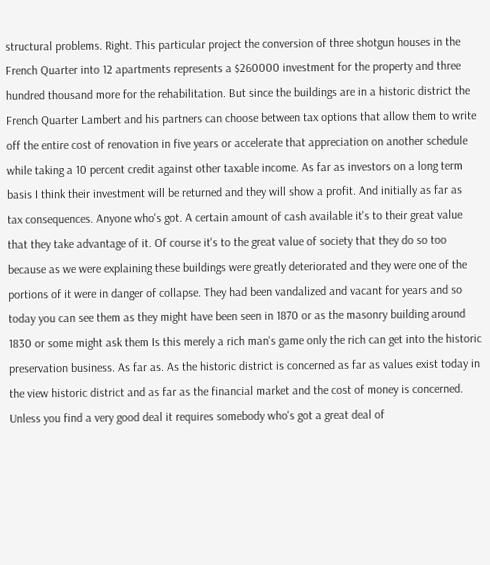structural problems. Right. This particular project the conversion of three shotgun houses in the French Quarter into 12 apartments represents a $260000 investment for the property and three hundred thousand more for the rehabilitation. But since the buildings are in a historic district the French Quarter Lambert and his partners can choose between tax options that allow them to write off the entire cost of renovation in five years or accelerate that appreciation on another schedule while taking a 10 percent credit against other taxable income. As far as investors on a long term basis I think their investment will be returned and they will show a profit. And initially as far as
tax consequences. Anyone who's got. A certain amount of cash available it's to their great value that they take advantage of it. Of course it's to the great value of society that they do so too because as we were explaining these buildings were greatly deteriorated and they were one of the portions of it were in danger of collapse. They had been vandalized and vacant for years and so today you can see them as they might have been seen in 1870 or as the masonry building around 1830 or some might ask them Is this merely a rich man's game only the rich can get into the historic preservation business. As far as. As the historic district is concerned as far as values exist today in the view historic district and as far as the financial market and the cost of money is concerned. Unless you find a very good deal it requires somebody who's got a great deal of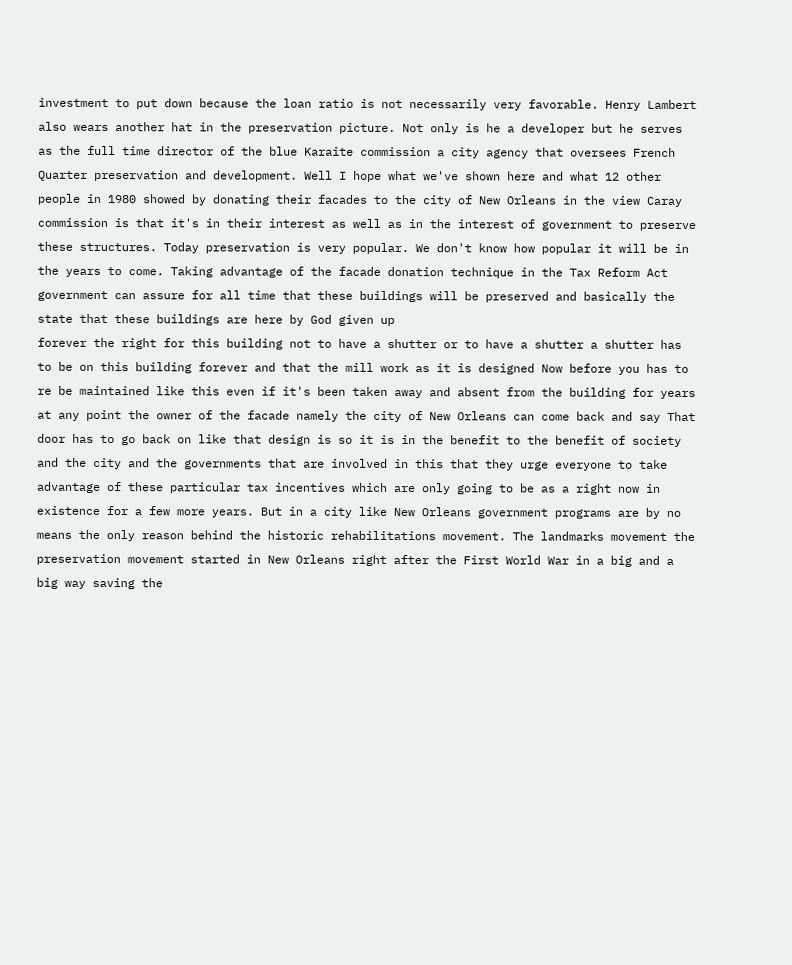investment to put down because the loan ratio is not necessarily very favorable. Henry Lambert also wears another hat in the preservation picture. Not only is he a developer but he serves as the full time director of the blue Karaite commission a city agency that oversees French Quarter preservation and development. Well I hope what we've shown here and what 12 other people in 1980 showed by donating their facades to the city of New Orleans in the view Caray commission is that it's in their interest as well as in the interest of government to preserve these structures. Today preservation is very popular. We don't know how popular it will be in the years to come. Taking advantage of the facade donation technique in the Tax Reform Act government can assure for all time that these buildings will be preserved and basically the state that these buildings are here by God given up
forever the right for this building not to have a shutter or to have a shutter a shutter has to be on this building forever and that the mill work as it is designed Now before you has to re be maintained like this even if it's been taken away and absent from the building for years at any point the owner of the facade namely the city of New Orleans can come back and say That door has to go back on like that design is so it is in the benefit to the benefit of society and the city and the governments that are involved in this that they urge everyone to take advantage of these particular tax incentives which are only going to be as a right now in existence for a few more years. But in a city like New Orleans government programs are by no means the only reason behind the historic rehabilitations movement. The landmarks movement the preservation movement started in New Orleans right after the First World War in a big and a big way saving the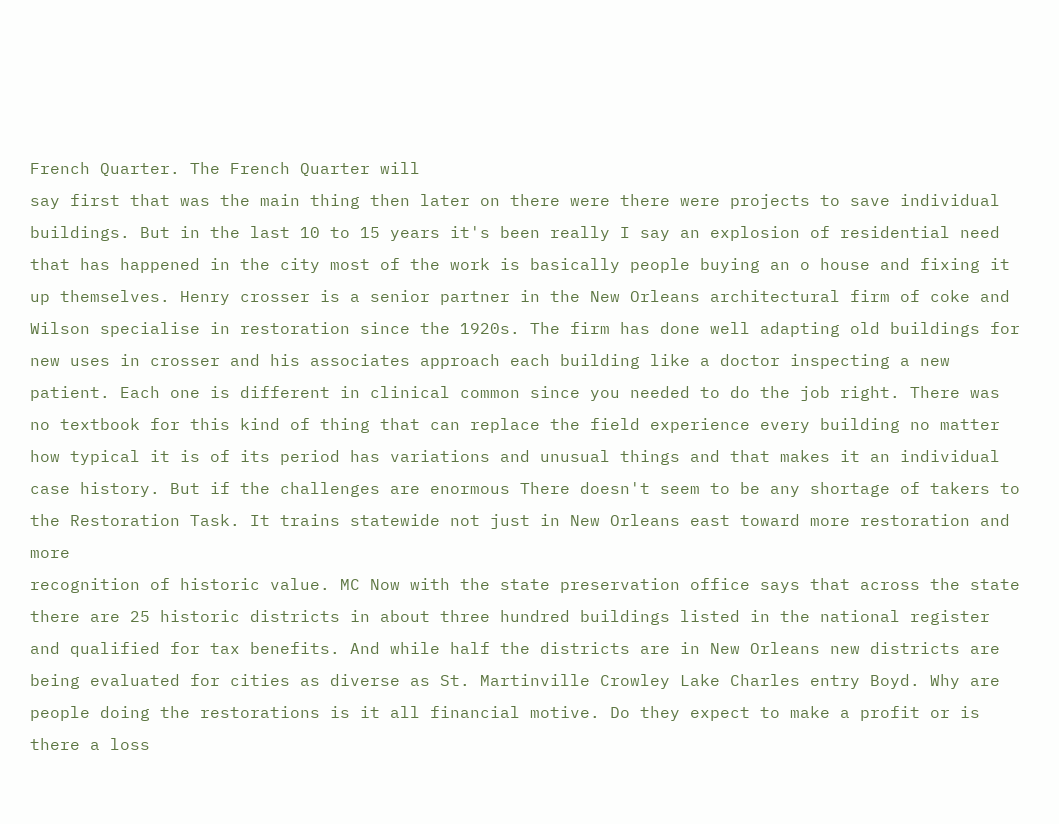French Quarter. The French Quarter will
say first that was the main thing then later on there were there were projects to save individual buildings. But in the last 10 to 15 years it's been really I say an explosion of residential need that has happened in the city most of the work is basically people buying an o house and fixing it up themselves. Henry crosser is a senior partner in the New Orleans architectural firm of coke and Wilson specialise in restoration since the 1920s. The firm has done well adapting old buildings for new uses in crosser and his associates approach each building like a doctor inspecting a new patient. Each one is different in clinical common since you needed to do the job right. There was no textbook for this kind of thing that can replace the field experience every building no matter how typical it is of its period has variations and unusual things and that makes it an individual case history. But if the challenges are enormous There doesn't seem to be any shortage of takers to the Restoration Task. It trains statewide not just in New Orleans east toward more restoration and more
recognition of historic value. MC Now with the state preservation office says that across the state there are 25 historic districts in about three hundred buildings listed in the national register and qualified for tax benefits. And while half the districts are in New Orleans new districts are being evaluated for cities as diverse as St. Martinville Crowley Lake Charles entry Boyd. Why are people doing the restorations is it all financial motive. Do they expect to make a profit or is there a loss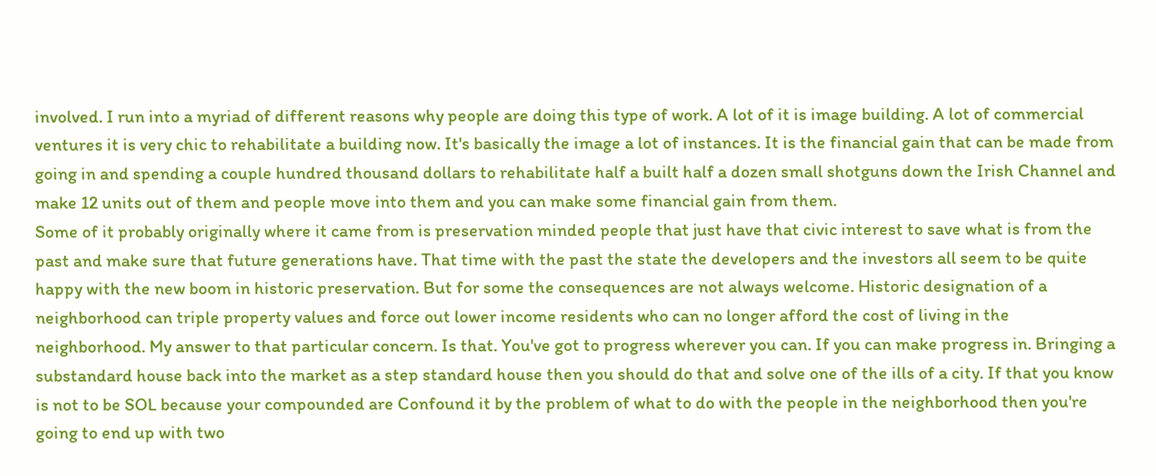involved. I run into a myriad of different reasons why people are doing this type of work. A lot of it is image building. A lot of commercial ventures it is very chic to rehabilitate a building now. It's basically the image a lot of instances. It is the financial gain that can be made from going in and spending a couple hundred thousand dollars to rehabilitate half a built half a dozen small shotguns down the Irish Channel and make 12 units out of them and people move into them and you can make some financial gain from them.
Some of it probably originally where it came from is preservation minded people that just have that civic interest to save what is from the past and make sure that future generations have. That time with the past the state the developers and the investors all seem to be quite happy with the new boom in historic preservation. But for some the consequences are not always welcome. Historic designation of a neighborhood can triple property values and force out lower income residents who can no longer afford the cost of living in the neighborhood. My answer to that particular concern. Is that. You've got to progress wherever you can. If you can make progress in. Bringing a substandard house back into the market as a step standard house then you should do that and solve one of the ills of a city. If that you know is not to be SOL because your compounded are Confound it by the problem of what to do with the people in the neighborhood then you're going to end up with two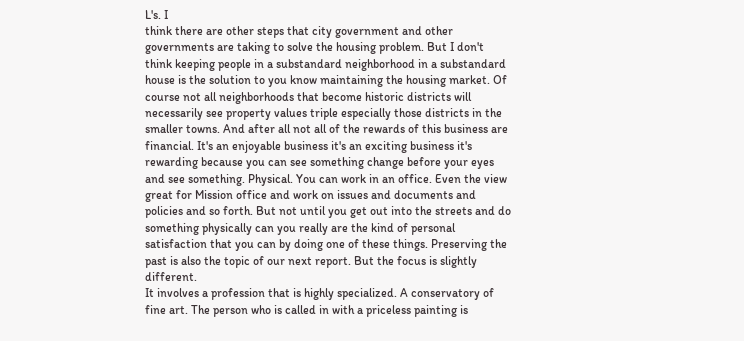L's. I
think there are other steps that city government and other governments are taking to solve the housing problem. But I don't think keeping people in a substandard neighborhood in a substandard house is the solution to you know maintaining the housing market. Of course not all neighborhoods that become historic districts will necessarily see property values triple especially those districts in the smaller towns. And after all not all of the rewards of this business are financial. It's an enjoyable business it's an exciting business it's rewarding because you can see something change before your eyes and see something. Physical. You can work in an office. Even the view great for Mission office and work on issues and documents and policies and so forth. But not until you get out into the streets and do something physically can you really are the kind of personal satisfaction that you can by doing one of these things. Preserving the past is also the topic of our next report. But the focus is slightly different.
It involves a profession that is highly specialized. A conservatory of fine art. The person who is called in with a priceless painting is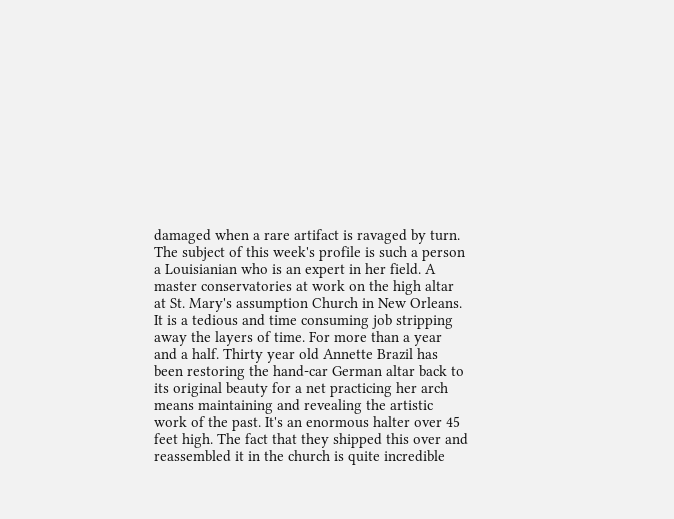damaged when a rare artifact is ravaged by turn. The subject of this week's profile is such a person a Louisianian who is an expert in her field. A master conservatories at work on the high altar at St. Mary's assumption Church in New Orleans. It is a tedious and time consuming job stripping away the layers of time. For more than a year and a half. Thirty year old Annette Brazil has been restoring the hand-car German altar back to its original beauty for a net practicing her arch means maintaining and revealing the artistic work of the past. It's an enormous halter over 45 feet high. The fact that they shipped this over and
reassembled it in the church is quite incredible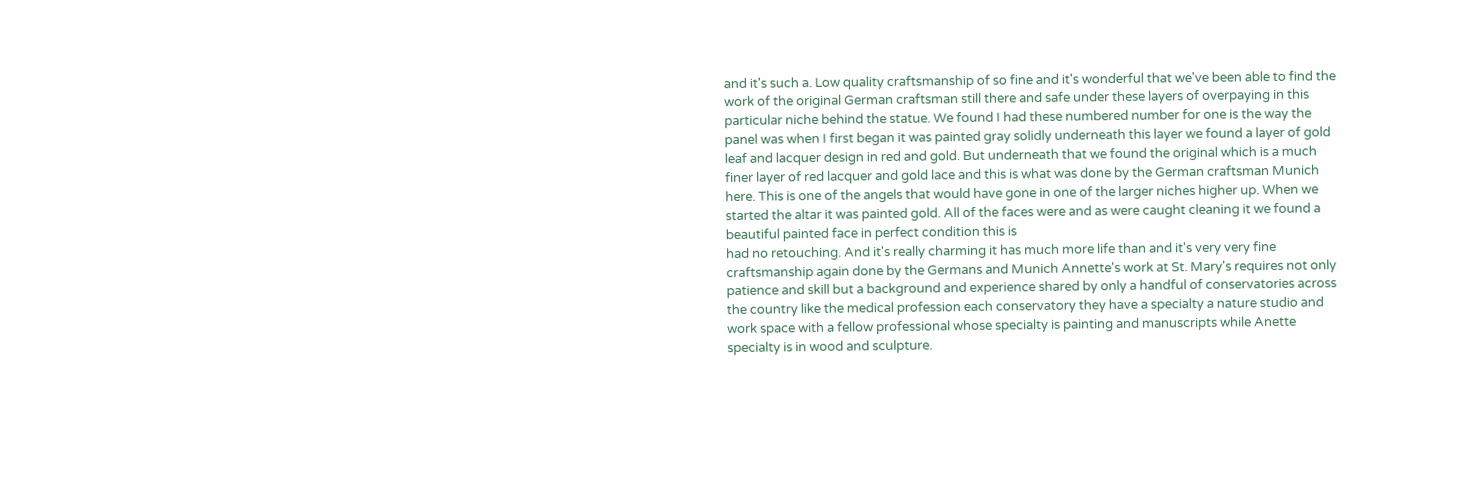and it's such a. Low quality craftsmanship of so fine and it's wonderful that we've been able to find the work of the original German craftsman still there and safe under these layers of overpaying in this particular niche behind the statue. We found I had these numbered number for one is the way the panel was when I first began it was painted gray solidly underneath this layer we found a layer of gold leaf and lacquer design in red and gold. But underneath that we found the original which is a much finer layer of red lacquer and gold lace and this is what was done by the German craftsman Munich here. This is one of the angels that would have gone in one of the larger niches higher up. When we started the altar it was painted gold. All of the faces were and as were caught cleaning it we found a beautiful painted face in perfect condition this is
had no retouching. And it's really charming it has much more life than and it's very very fine craftsmanship again done by the Germans and Munich Annette's work at St. Mary's requires not only patience and skill but a background and experience shared by only a handful of conservatories across the country like the medical profession each conservatory they have a specialty a nature studio and work space with a fellow professional whose specialty is painting and manuscripts while Anette specialty is in wood and sculpture.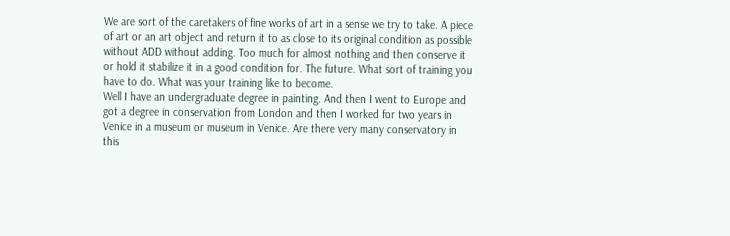We are sort of the caretakers of fine works of art in a sense we try to take. A piece of art or an art object and return it to as close to its original condition as possible without ADD without adding. Too much for almost nothing and then conserve it or hold it stabilize it in a good condition for. The future. What sort of training you have to do. What was your training like to become.
Well I have an undergraduate degree in painting. And then I went to Europe and got a degree in conservation from London and then I worked for two years in Venice in a museum or museum in Venice. Are there very many conservatory in this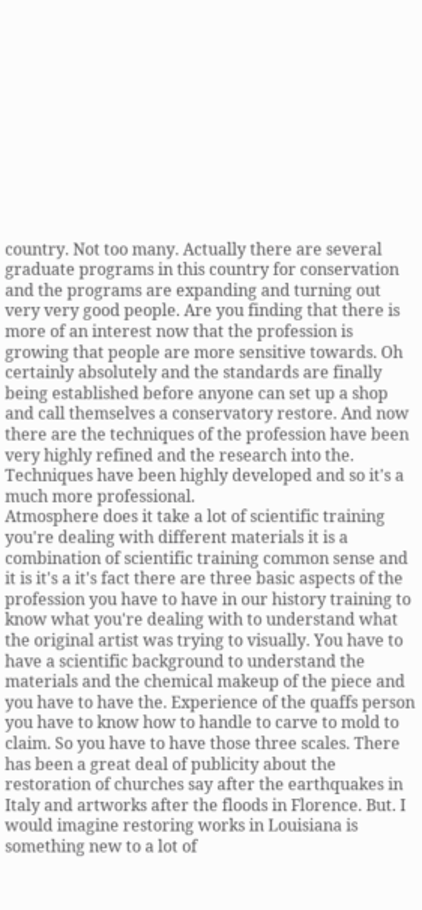country. Not too many. Actually there are several graduate programs in this country for conservation and the programs are expanding and turning out very very good people. Are you finding that there is more of an interest now that the profession is growing that people are more sensitive towards. Oh certainly absolutely and the standards are finally being established before anyone can set up a shop and call themselves a conservatory restore. And now there are the techniques of the profession have been very highly refined and the research into the. Techniques have been highly developed and so it's a much more professional.
Atmosphere does it take a lot of scientific training you're dealing with different materials it is a combination of scientific training common sense and it is it's a it's fact there are three basic aspects of the profession you have to have in our history training to know what you're dealing with to understand what the original artist was trying to visually. You have to have a scientific background to understand the materials and the chemical makeup of the piece and you have to have the. Experience of the quaffs person you have to know how to handle to carve to mold to claim. So you have to have those three scales. There has been a great deal of publicity about the restoration of churches say after the earthquakes in Italy and artworks after the floods in Florence. But. I would imagine restoring works in Louisiana is something new to a lot of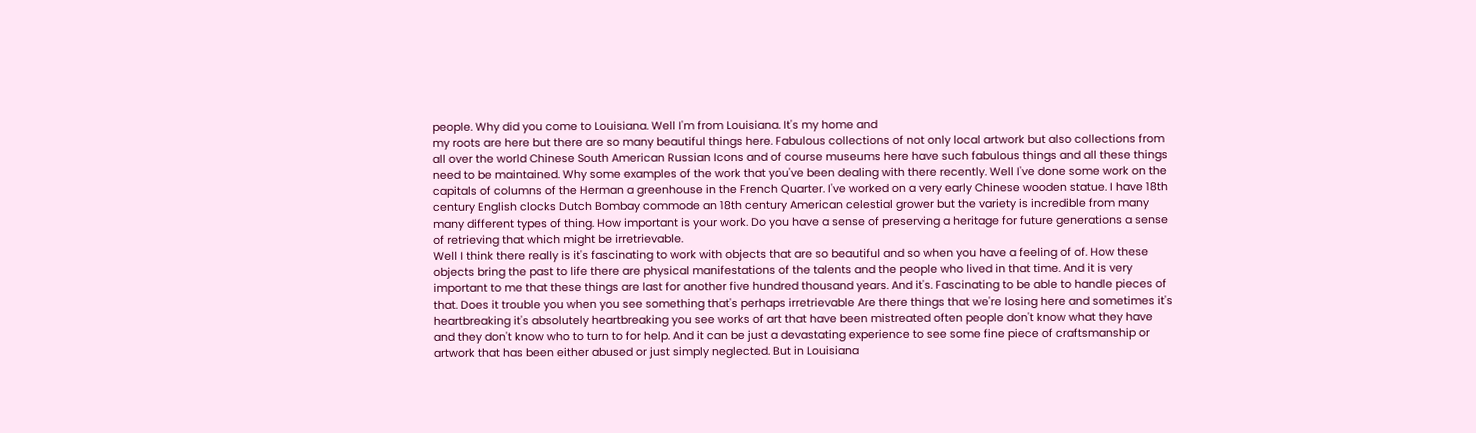people. Why did you come to Louisiana. Well I'm from Louisiana. It's my home and
my roots are here but there are so many beautiful things here. Fabulous collections of not only local artwork but also collections from all over the world Chinese South American Russian Icons and of course museums here have such fabulous things and all these things need to be maintained. Why some examples of the work that you've been dealing with there recently. Well I've done some work on the capitals of columns of the Herman a greenhouse in the French Quarter. I've worked on a very early Chinese wooden statue. I have 18th century English clocks Dutch Bombay commode an 18th century American celestial grower but the variety is incredible from many many different types of thing. How important is your work. Do you have a sense of preserving a heritage for future generations a sense of retrieving that which might be irretrievable.
Well I think there really is it's fascinating to work with objects that are so beautiful and so when you have a feeling of of. How these objects bring the past to life there are physical manifestations of the talents and the people who lived in that time. And it is very important to me that these things are last for another five hundred thousand years. And it's. Fascinating to be able to handle pieces of that. Does it trouble you when you see something that's perhaps irretrievable Are there things that we're losing here and sometimes it's heartbreaking it's absolutely heartbreaking you see works of art that have been mistreated often people don't know what they have and they don't know who to turn to for help. And it can be just a devastating experience to see some fine piece of craftsmanship or artwork that has been either abused or just simply neglected. But in Louisiana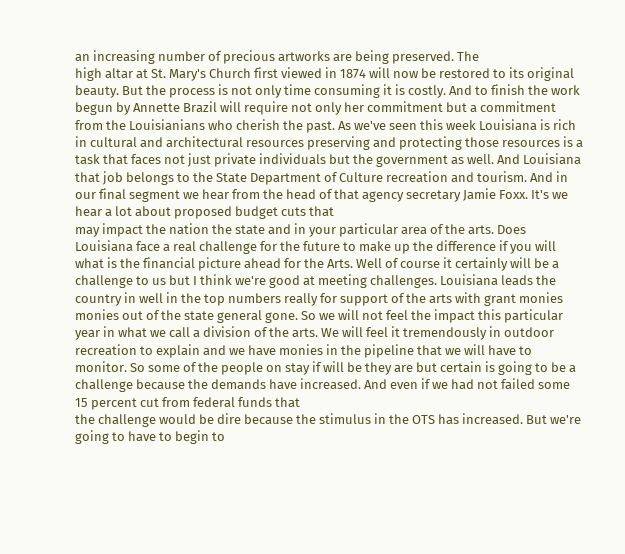an increasing number of precious artworks are being preserved. The
high altar at St. Mary's Church first viewed in 1874 will now be restored to its original beauty. But the process is not only time consuming it is costly. And to finish the work begun by Annette Brazil will require not only her commitment but a commitment from the Louisianians who cherish the past. As we've seen this week Louisiana is rich in cultural and architectural resources preserving and protecting those resources is a task that faces not just private individuals but the government as well. And Louisiana that job belongs to the State Department of Culture recreation and tourism. And in our final segment we hear from the head of that agency secretary Jamie Foxx. It's we hear a lot about proposed budget cuts that
may impact the nation the state and in your particular area of the arts. Does Louisiana face a real challenge for the future to make up the difference if you will what is the financial picture ahead for the Arts. Well of course it certainly will be a challenge to us but I think we're good at meeting challenges. Louisiana leads the country in well in the top numbers really for support of the arts with grant monies monies out of the state general gone. So we will not feel the impact this particular year in what we call a division of the arts. We will feel it tremendously in outdoor recreation to explain and we have monies in the pipeline that we will have to monitor. So some of the people on stay if will be they are but certain is going to be a challenge because the demands have increased. And even if we had not failed some 15 percent cut from federal funds that
the challenge would be dire because the stimulus in the OTS has increased. But we're going to have to begin to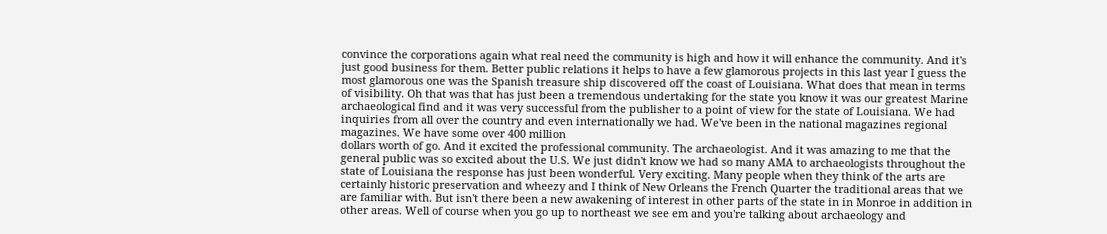convince the corporations again what real need the community is high and how it will enhance the community. And it's just good business for them. Better public relations it helps to have a few glamorous projects in this last year I guess the most glamorous one was the Spanish treasure ship discovered off the coast of Louisiana. What does that mean in terms of visibility. Oh that was that has just been a tremendous undertaking for the state you know it was our greatest Marine archaeological find and it was very successful from the publisher to a point of view for the state of Louisiana. We had inquiries from all over the country and even internationally we had. We've been in the national magazines regional magazines. We have some over 400 million
dollars worth of go. And it excited the professional community. The archaeologist. And it was amazing to me that the general public was so excited about the U.S. We just didn't know we had so many AMA to archaeologists throughout the state of Louisiana the response has just been wonderful. Very exciting. Many people when they think of the arts are certainly historic preservation and wheezy and I think of New Orleans the French Quarter the traditional areas that we are familiar with. But isn't there been a new awakening of interest in other parts of the state in in Monroe in addition in other areas. Well of course when you go up to northeast we see em and you're talking about archaeology and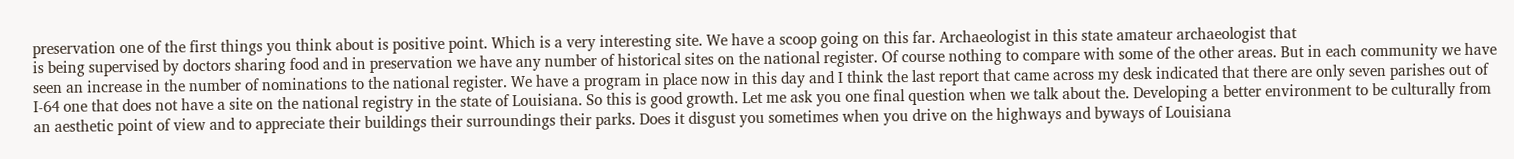preservation one of the first things you think about is positive point. Which is a very interesting site. We have a scoop going on this far. Archaeologist in this state amateur archaeologist that
is being supervised by doctors sharing food and in preservation we have any number of historical sites on the national register. Of course nothing to compare with some of the other areas. But in each community we have seen an increase in the number of nominations to the national register. We have a program in place now in this day and I think the last report that came across my desk indicated that there are only seven parishes out of I-64 one that does not have a site on the national registry in the state of Louisiana. So this is good growth. Let me ask you one final question when we talk about the. Developing a better environment to be culturally from an aesthetic point of view and to appreciate their buildings their surroundings their parks. Does it disgust you sometimes when you drive on the highways and byways of Louisiana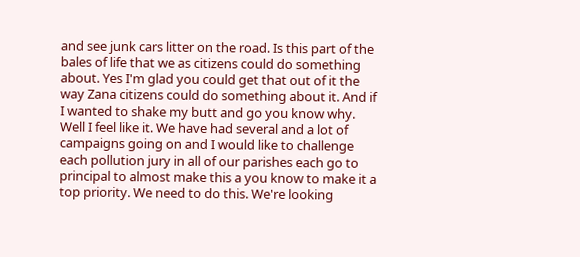and see junk cars litter on the road. Is this part of the bales of life that we as citizens could do something about. Yes I'm glad you could get that out of it the way Zana citizens could do something about it. And if I wanted to shake my butt and go you know why. Well I feel like it. We have had several and a lot of campaigns going on and I would like to challenge each pollution jury in all of our parishes each go to principal to almost make this a you know to make it a top priority. We need to do this. We're looking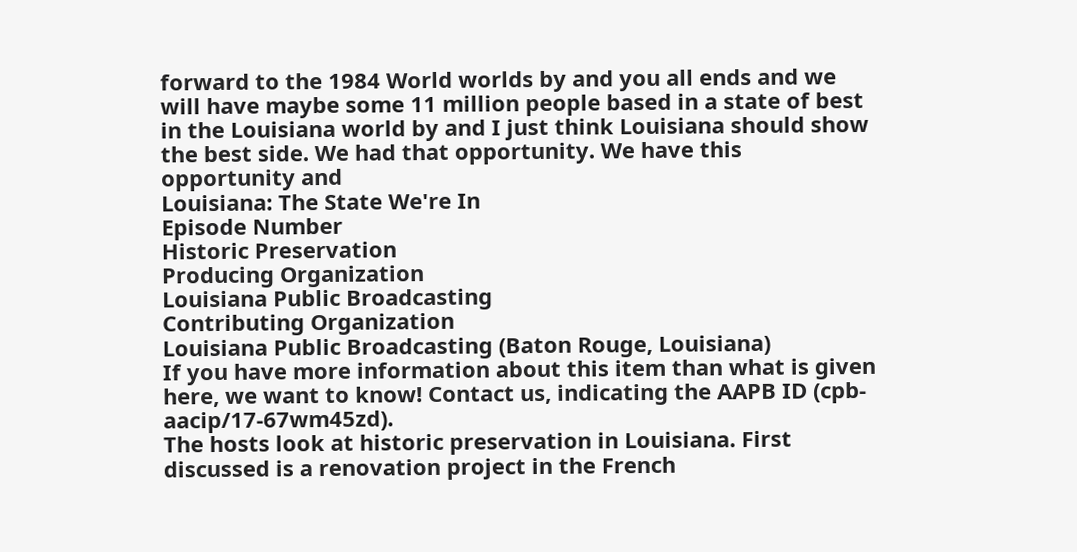forward to the 1984 World worlds by and you all ends and we will have maybe some 11 million people based in a state of best in the Louisiana world by and I just think Louisiana should show the best side. We had that opportunity. We have this opportunity and
Louisiana: The State We're In
Episode Number
Historic Preservation
Producing Organization
Louisiana Public Broadcasting
Contributing Organization
Louisiana Public Broadcasting (Baton Rouge, Louisiana)
If you have more information about this item than what is given here, we want to know! Contact us, indicating the AAPB ID (cpb-aacip/17-67wm45zd).
The hosts look at historic preservation in Louisiana. First discussed is a renovation project in the French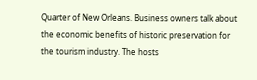Quarter of New Orleans. Business owners talk about the economic benefits of historic preservation for the tourism industry. The hosts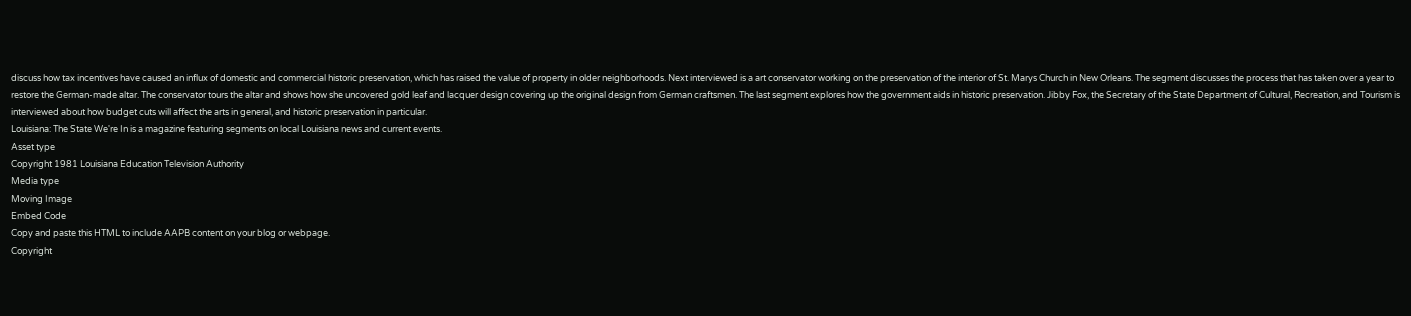discuss how tax incentives have caused an influx of domestic and commercial historic preservation, which has raised the value of property in older neighborhoods. Next interviewed is a art conservator working on the preservation of the interior of St. Marys Church in New Orleans. The segment discusses the process that has taken over a year to restore the German-made altar. The conservator tours the altar and shows how she uncovered gold leaf and lacquer design covering up the original design from German craftsmen. The last segment explores how the government aids in historic preservation. Jibby Fox, the Secretary of the State Department of Cultural, Recreation, and Tourism is interviewed about how budget cuts will affect the arts in general, and historic preservation in particular.
Louisiana: The State We're In is a magazine featuring segments on local Louisiana news and current events.
Asset type
Copyright 1981 Louisiana Education Television Authority
Media type
Moving Image
Embed Code
Copy and paste this HTML to include AAPB content on your blog or webpage.
Copyright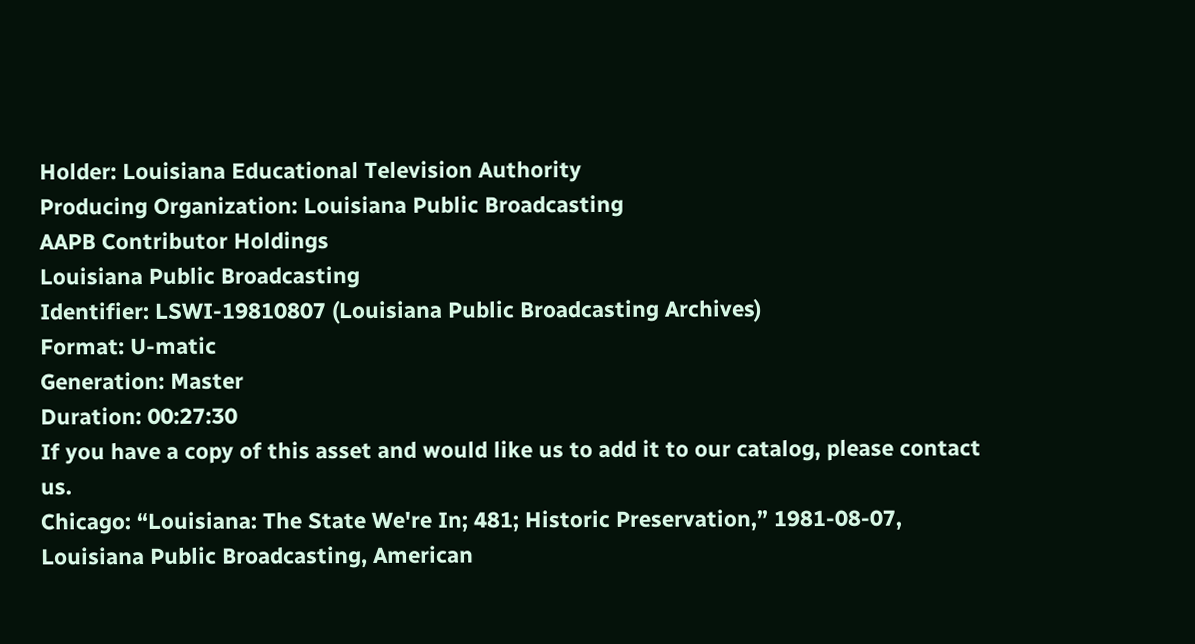Holder: Louisiana Educational Television Authority
Producing Organization: Louisiana Public Broadcasting
AAPB Contributor Holdings
Louisiana Public Broadcasting
Identifier: LSWI-19810807 (Louisiana Public Broadcasting Archives)
Format: U-matic
Generation: Master
Duration: 00:27:30
If you have a copy of this asset and would like us to add it to our catalog, please contact us.
Chicago: “Louisiana: The State We're In; 481; Historic Preservation,” 1981-08-07, Louisiana Public Broadcasting, American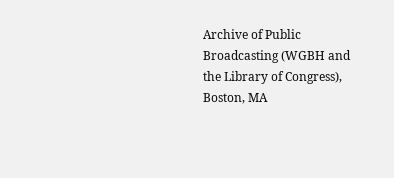Archive of Public Broadcasting (WGBH and the Library of Congress), Boston, MA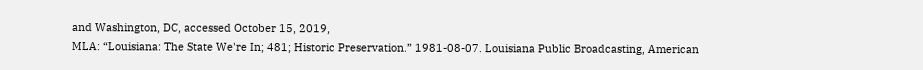and Washington, DC, accessed October 15, 2019,
MLA: “Louisiana: The State We're In; 481; Historic Preservation.” 1981-08-07. Louisiana Public Broadcasting, American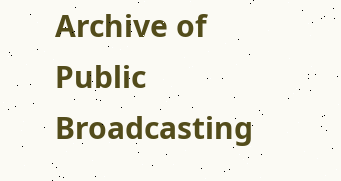Archive of Public Broadcasting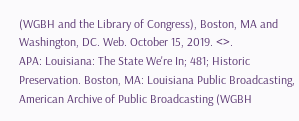(WGBH and the Library of Congress), Boston, MA and Washington, DC. Web. October 15, 2019. <>.
APA: Louisiana: The State We're In; 481; Historic Preservation. Boston, MA: Louisiana Public Broadcasting, American Archive of Public Broadcasting (WGBH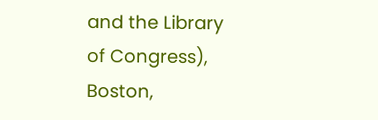and the Library of Congress), Boston,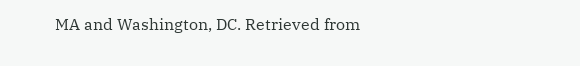MA and Washington, DC. Retrieved from